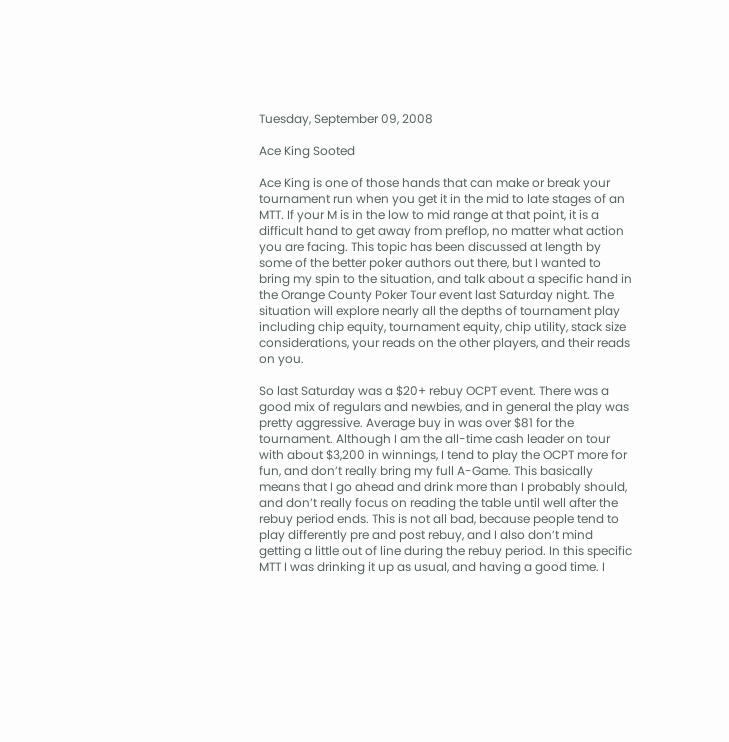Tuesday, September 09, 2008

Ace King Sooted

Ace King is one of those hands that can make or break your tournament run when you get it in the mid to late stages of an MTT. If your M is in the low to mid range at that point, it is a difficult hand to get away from preflop, no matter what action you are facing. This topic has been discussed at length by some of the better poker authors out there, but I wanted to bring my spin to the situation, and talk about a specific hand in the Orange County Poker Tour event last Saturday night. The situation will explore nearly all the depths of tournament play including chip equity, tournament equity, chip utility, stack size considerations, your reads on the other players, and their reads on you.

So last Saturday was a $20+ rebuy OCPT event. There was a good mix of regulars and newbies, and in general the play was pretty aggressive. Average buy in was over $81 for the tournament. Although I am the all-time cash leader on tour with about $3,200 in winnings, I tend to play the OCPT more for fun, and don’t really bring my full A-Game. This basically means that I go ahead and drink more than I probably should, and don’t really focus on reading the table until well after the rebuy period ends. This is not all bad, because people tend to play differently pre and post rebuy, and I also don’t mind getting a little out of line during the rebuy period. In this specific MTT I was drinking it up as usual, and having a good time. I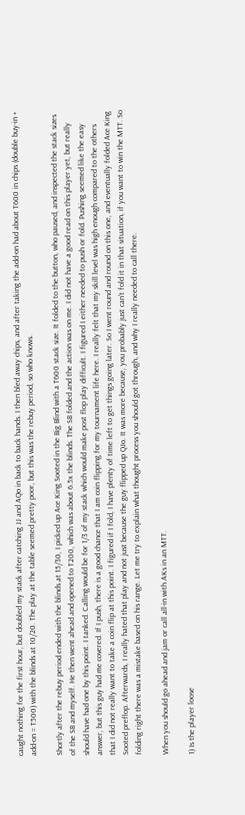caught nothing for the first hour, but doubled my stack after catching JJ and AQo in back to back hands. I then bled away chips, and after taking the add-on had about T600 in chips (double buy-in + add-on = T500) with the blinds at 10/20. The play at the table seemed pretty poor, but this was the rebuy period, so who knows.

Shortly after the rebuy period ended with the blinds at 15/30, I picked up Ace King Sooted in the Big Blind with a T600 stack size. It folded to the button, who paused, and inspected the stack sizes of the SB and myself. He then went ahead and opened to T200, which was about 6.5x the blinds. The SB folded and the action was on me. I did not have a good read on this player yet, but really should have had one by this point. I tanked. Calling would be for 1/3 of my stack which would make post flop play difficult. I figured I either needed to push or fold. Pushing seemed like the easy answer, but this guy had me covered. If I push, there is a good chance that I am coin flipping for my tournament life here. I really felt that my skill level was high enough compared to the others that I did not really want to take a coin flip at this point. I figured if I fold, I have plenty of time left to get things going later. So I went round and round on this one, and eventually folded Ace King Sooted preflop. Afterwards, I really hated that play and not just because the guy flipped up QJo. It was more because, you probably just can’t fold it in that situation, if you want to win the MTT. So folding right there was a mistake based on his range. Let me try to explain what thought process you should got through, and why I really needed to call there.

When you should go ahead and jam or call all-in with AKs in an MTT.

1) Is the player loose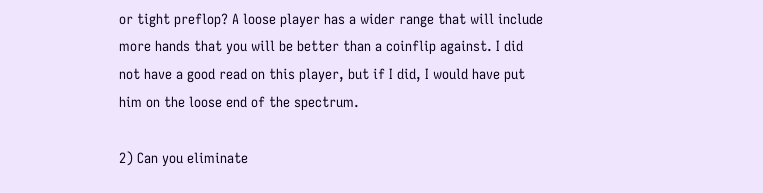or tight preflop? A loose player has a wider range that will include more hands that you will be better than a coinflip against. I did not have a good read on this player, but if I did, I would have put him on the loose end of the spectrum.

2) Can you eliminate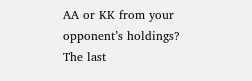AA or KK from your opponent’s holdings? The last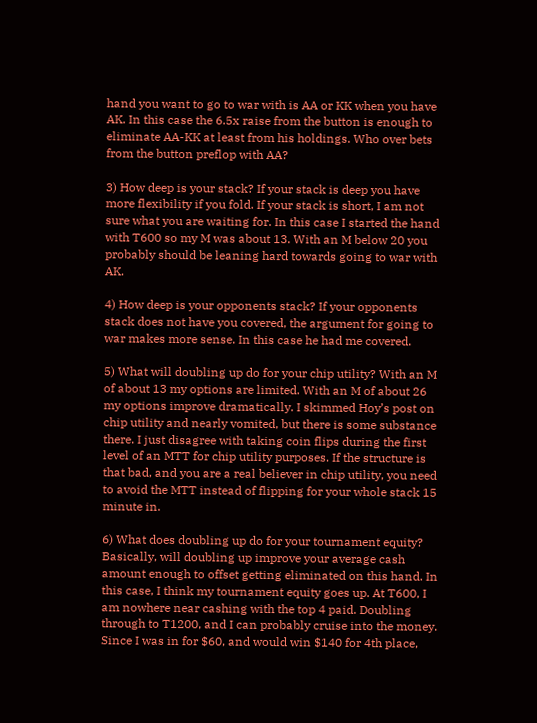hand you want to go to war with is AA or KK when you have AK. In this case the 6.5x raise from the button is enough to eliminate AA-KK at least from his holdings. Who over bets from the button preflop with AA?

3) How deep is your stack? If your stack is deep you have more flexibility if you fold. If your stack is short, I am not sure what you are waiting for. In this case I started the hand with T600 so my M was about 13. With an M below 20 you probably should be leaning hard towards going to war with AK.

4) How deep is your opponents stack? If your opponents stack does not have you covered, the argument for going to war makes more sense. In this case he had me covered.

5) What will doubling up do for your chip utility? With an M of about 13 my options are limited. With an M of about 26 my options improve dramatically. I skimmed Hoy’s post on chip utility and nearly vomited, but there is some substance there. I just disagree with taking coin flips during the first level of an MTT for chip utility purposes. If the structure is that bad, and you are a real believer in chip utility, you need to avoid the MTT instead of flipping for your whole stack 15 minute in.

6) What does doubling up do for your tournament equity? Basically, will doubling up improve your average cash amount enough to offset getting eliminated on this hand. In this case, I think my tournament equity goes up. At T600, I am nowhere near cashing with the top 4 paid. Doubling through to T1200, and I can probably cruise into the money. Since I was in for $60, and would win $140 for 4th place,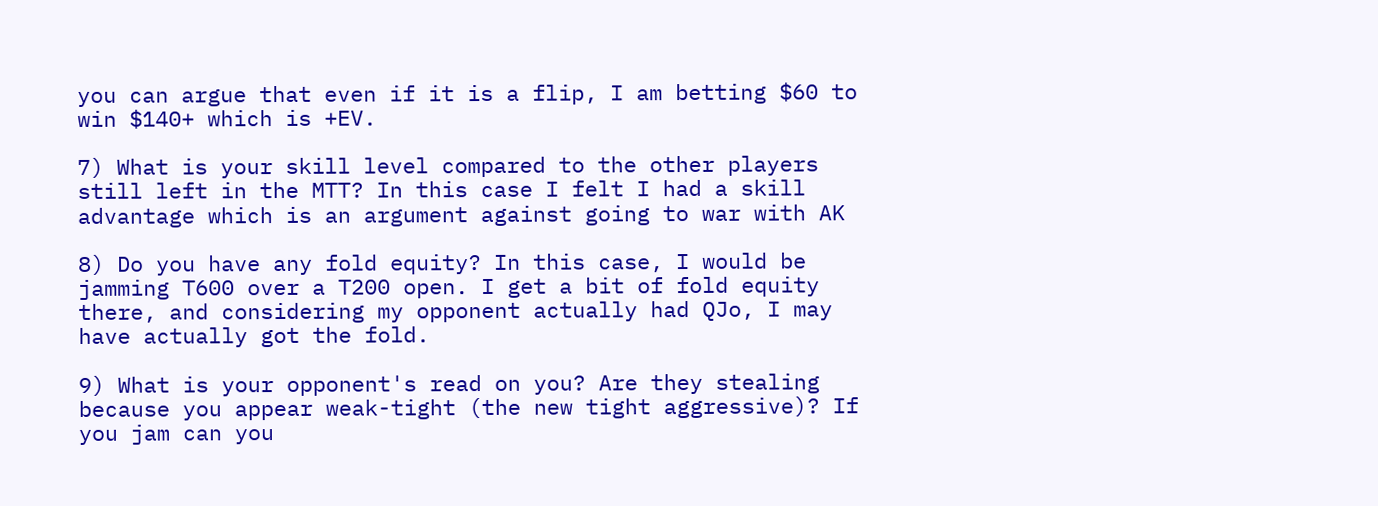you can argue that even if it is a flip, I am betting $60 to win $140+ which is +EV.

7) What is your skill level compared to the other players still left in the MTT? In this case I felt I had a skill advantage which is an argument against going to war with AK

8) Do you have any fold equity? In this case, I would be jamming T600 over a T200 open. I get a bit of fold equity there, and considering my opponent actually had QJo, I may have actually got the fold.

9) What is your opponent's read on you? Are they stealing because you appear weak-tight (the new tight aggressive)? If you jam can you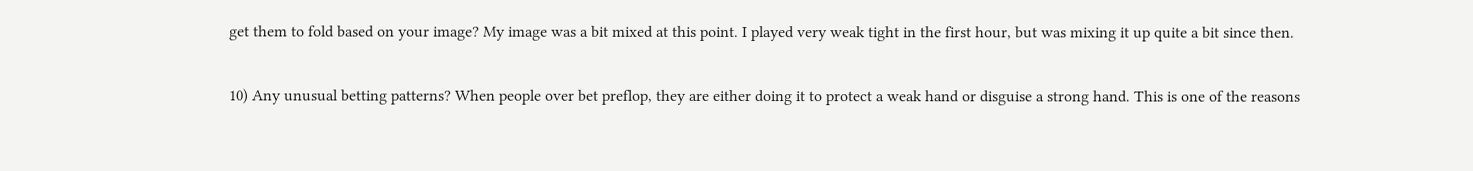get them to fold based on your image? My image was a bit mixed at this point. I played very weak tight in the first hour, but was mixing it up quite a bit since then.

10) Any unusual betting patterns? When people over bet preflop, they are either doing it to protect a weak hand or disguise a strong hand. This is one of the reasons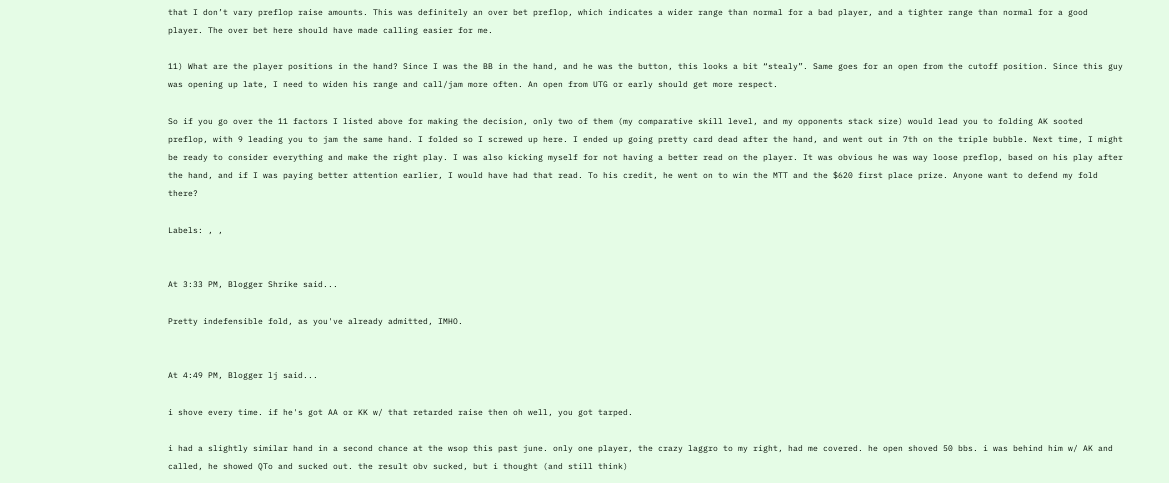that I don’t vary preflop raise amounts. This was definitely an over bet preflop, which indicates a wider range than normal for a bad player, and a tighter range than normal for a good player. The over bet here should have made calling easier for me.

11) What are the player positions in the hand? Since I was the BB in the hand, and he was the button, this looks a bit “stealy”. Same goes for an open from the cutoff position. Since this guy was opening up late, I need to widen his range and call/jam more often. An open from UTG or early should get more respect.

So if you go over the 11 factors I listed above for making the decision, only two of them (my comparative skill level, and my opponents stack size) would lead you to folding AK sooted preflop, with 9 leading you to jam the same hand. I folded so I screwed up here. I ended up going pretty card dead after the hand, and went out in 7th on the triple bubble. Next time, I might be ready to consider everything and make the right play. I was also kicking myself for not having a better read on the player. It was obvious he was way loose preflop, based on his play after the hand, and if I was paying better attention earlier, I would have had that read. To his credit, he went on to win the MTT and the $620 first place prize. Anyone want to defend my fold there?

Labels: , ,


At 3:33 PM, Blogger Shrike said...

Pretty indefensible fold, as you've already admitted, IMHO.


At 4:49 PM, Blogger lj said...

i shove every time. if he's got AA or KK w/ that retarded raise then oh well, you got tarped.

i had a slightly similar hand in a second chance at the wsop this past june. only one player, the crazy laggro to my right, had me covered. he open shoved 50 bbs. i was behind him w/ AK and called, he showed QTo and sucked out. the result obv sucked, but i thought (and still think)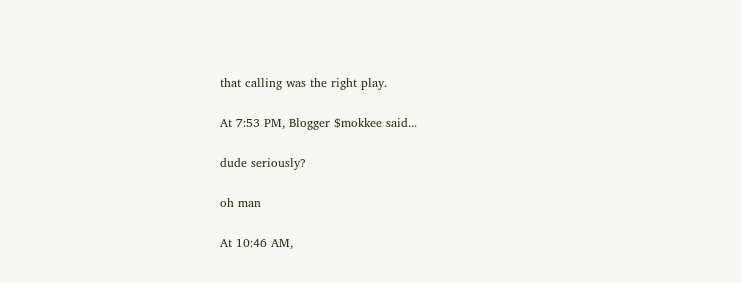that calling was the right play.

At 7:53 PM, Blogger $mokkee said...

dude seriously?

oh man

At 10:46 AM,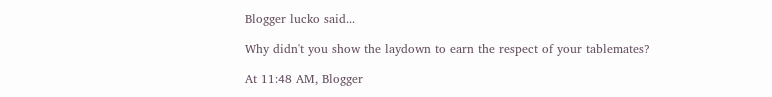Blogger lucko said...

Why didn't you show the laydown to earn the respect of your tablemates?

At 11:48 AM, Blogger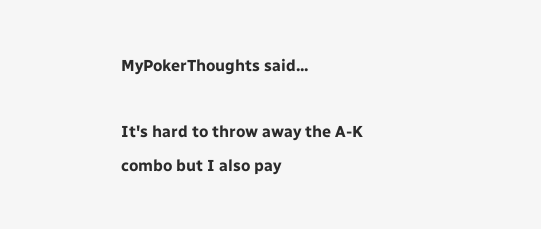MyPokerThoughts said...

It's hard to throw away the A-K combo but I also pay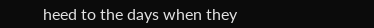heed to the days when they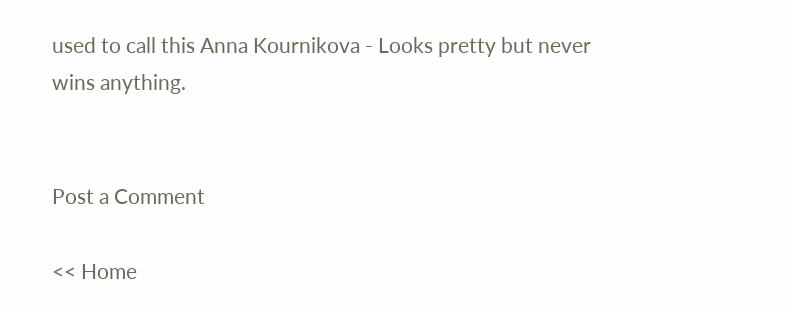used to call this Anna Kournikova - Looks pretty but never wins anything.


Post a Comment

<< Home